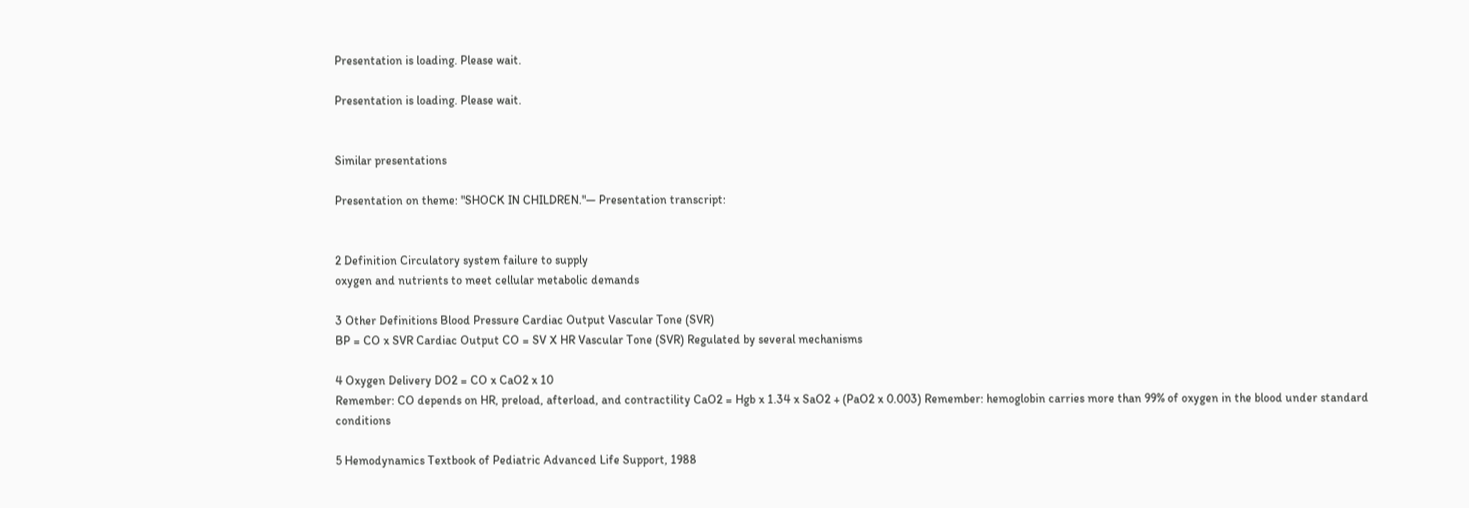Presentation is loading. Please wait.

Presentation is loading. Please wait.


Similar presentations

Presentation on theme: "SHOCK IN CHILDREN."— Presentation transcript:


2 Definition Circulatory system failure to supply
oxygen and nutrients to meet cellular metabolic demands

3 Other Definitions Blood Pressure Cardiac Output Vascular Tone (SVR)
BP = CO x SVR Cardiac Output CO = SV X HR Vascular Tone (SVR) Regulated by several mechanisms

4 Oxygen Delivery DO2 = CO x CaO2 x 10
Remember: CO depends on HR, preload, afterload, and contractility CaO2 = Hgb x 1.34 x SaO2 + (PaO2 x 0.003) Remember: hemoglobin carries more than 99% of oxygen in the blood under standard conditions

5 Hemodynamics Textbook of Pediatric Advanced Life Support, 1988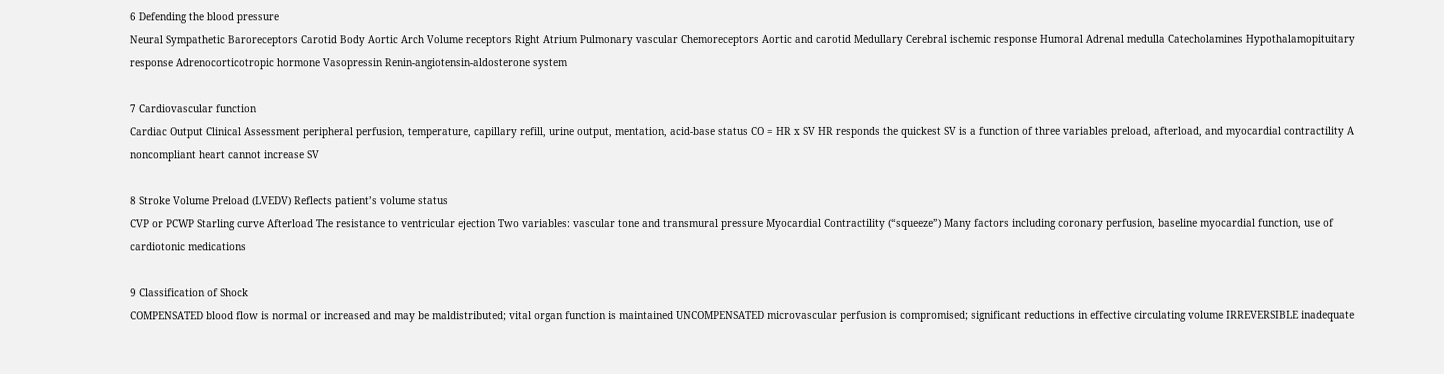6 Defending the blood pressure
Neural Sympathetic Baroreceptors Carotid Body Aortic Arch Volume receptors Right Atrium Pulmonary vascular Chemoreceptors Aortic and carotid Medullary Cerebral ischemic response Humoral Adrenal medulla Catecholamines Hypothalamopituitary response Adrenocorticotropic hormone Vasopressin Renin-angiotensin-aldosterone system

7 Cardiovascular function
Cardiac Output Clinical Assessment peripheral perfusion, temperature, capillary refill, urine output, mentation, acid-base status CO = HR x SV HR responds the quickest SV is a function of three variables preload, afterload, and myocardial contractility A noncompliant heart cannot increase SV

8 Stroke Volume Preload (LVEDV) Reflects patient’s volume status
CVP or PCWP Starling curve Afterload The resistance to ventricular ejection Two variables: vascular tone and transmural pressure Myocardial Contractility (“squeeze”) Many factors including coronary perfusion, baseline myocardial function, use of cardiotonic medications

9 Classification of Shock
COMPENSATED blood flow is normal or increased and may be maldistributed; vital organ function is maintained UNCOMPENSATED microvascular perfusion is compromised; significant reductions in effective circulating volume IRREVERSIBLE inadequate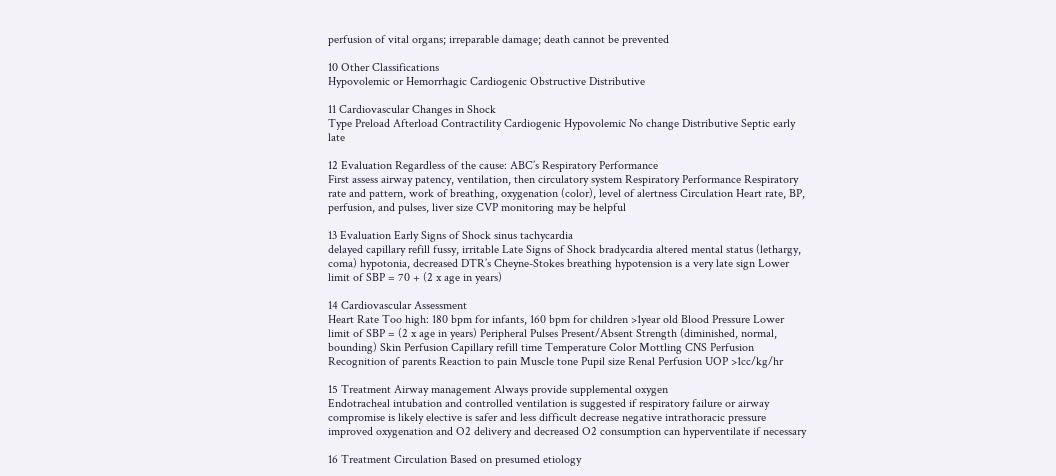perfusion of vital organs; irreparable damage; death cannot be prevented

10 Other Classifications
Hypovolemic or Hemorrhagic Cardiogenic Obstructive Distributive

11 Cardiovascular Changes in Shock
Type Preload Afterload Contractility Cardiogenic Hypovolemic No change Distributive Septic early late

12 Evaluation Regardless of the cause: ABC’s Respiratory Performance
First assess airway patency, ventilation, then circulatory system Respiratory Performance Respiratory rate and pattern, work of breathing, oxygenation (color), level of alertness Circulation Heart rate, BP, perfusion, and pulses, liver size CVP monitoring may be helpful

13 Evaluation Early Signs of Shock sinus tachycardia
delayed capillary refill fussy, irritable Late Signs of Shock bradycardia altered mental status (lethargy, coma) hypotonia, decreased DTR’s Cheyne-Stokes breathing hypotension is a very late sign Lower limit of SBP = 70 + (2 x age in years)

14 Cardiovascular Assessment
Heart Rate Too high: 180 bpm for infants, 160 bpm for children >1year old Blood Pressure Lower limit of SBP = (2 x age in years) Peripheral Pulses Present/Absent Strength (diminished, normal, bounding) Skin Perfusion Capillary refill time Temperature Color Mottling CNS Perfusion Recognition of parents Reaction to pain Muscle tone Pupil size Renal Perfusion UOP >1cc/kg/hr

15 Treatment Airway management Always provide supplemental oxygen
Endotracheal intubation and controlled ventilation is suggested if respiratory failure or airway compromise is likely elective is safer and less difficult decrease negative intrathoracic pressure improved oxygenation and O2 delivery and decreased O2 consumption can hyperventilate if necessary

16 Treatment Circulation Based on presumed etiology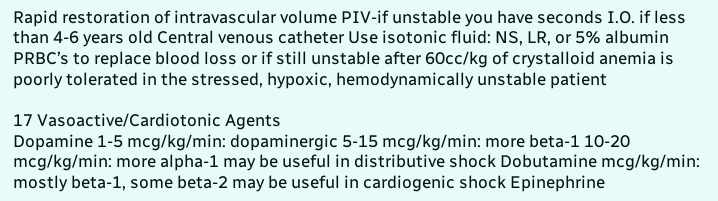Rapid restoration of intravascular volume PIV-if unstable you have seconds I.O. if less than 4-6 years old Central venous catheter Use isotonic fluid: NS, LR, or 5% albumin PRBC’s to replace blood loss or if still unstable after 60cc/kg of crystalloid anemia is poorly tolerated in the stressed, hypoxic, hemodynamically unstable patient

17 Vasoactive/Cardiotonic Agents
Dopamine 1-5 mcg/kg/min: dopaminergic 5-15 mcg/kg/min: more beta-1 10-20 mcg/kg/min: more alpha-1 may be useful in distributive shock Dobutamine mcg/kg/min: mostly beta-1, some beta-2 may be useful in cardiogenic shock Epinephrine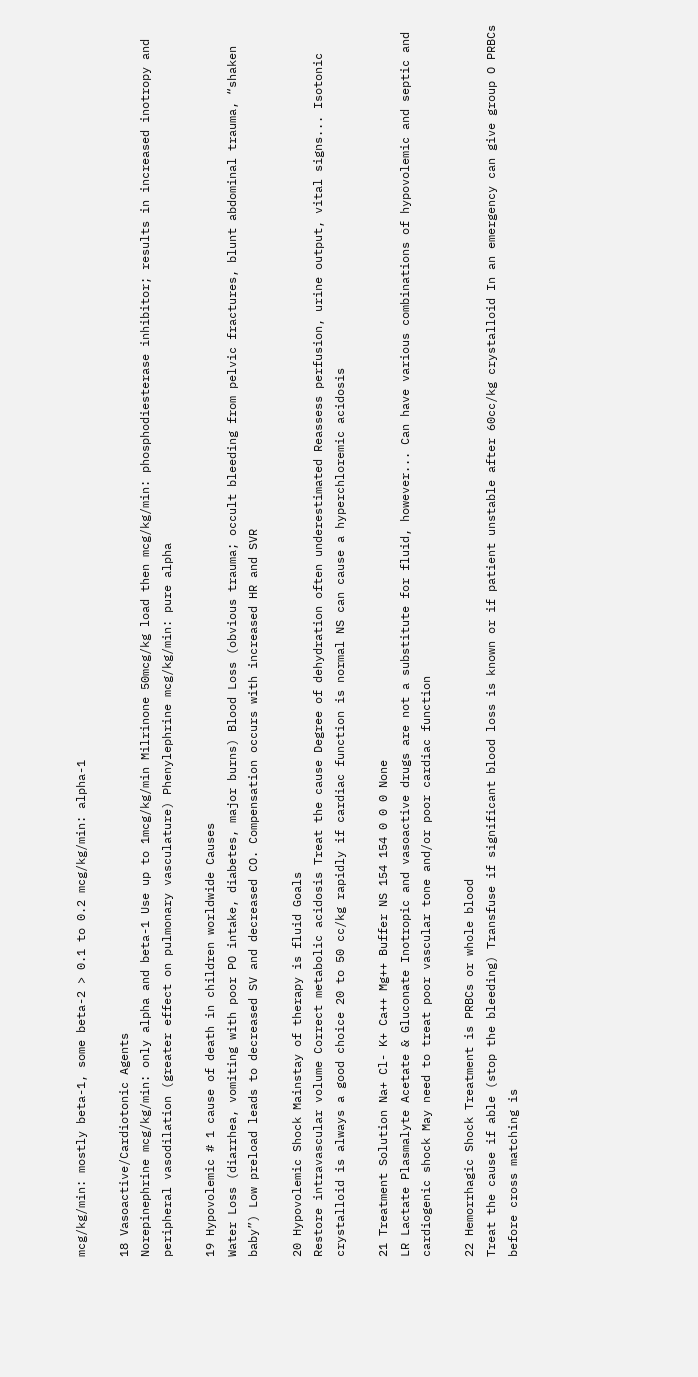mcg/kg/min: mostly beta-1, some beta-2 > 0.1 to 0.2 mcg/kg/min: alpha-1

18 Vasoactive/Cardiotonic Agents
Norepinephrine mcg/kg/min: only alpha and beta-1 Use up to 1mcg/kg/min Milrinone 50mcg/kg load then mcg/kg/min: phosphodiesterase inhibitor; results in increased inotropy and peripheral vasodilation (greater effect on pulmonary vasculature) Phenylephrine mcg/kg/min: pure alpha

19 Hypovolemic # 1 cause of death in children worldwide Causes
Water Loss (diarrhea, vomiting with poor PO intake, diabetes, major burns) Blood Loss (obvious trauma; occult bleeding from pelvic fractures, blunt abdominal trauma, “shaken baby”) Low preload leads to decreased SV and decreased CO. Compensation occurs with increased HR and SVR

20 Hypovolemic Shock Mainstay of therapy is fluid Goals
Restore intravascular volume Correct metabolic acidosis Treat the cause Degree of dehydration often underestimated Reassess perfusion, urine output, vital signs... Isotonic crystalloid is always a good choice 20 to 50 cc/kg rapidly if cardiac function is normal NS can cause a hyperchloremic acidosis

21 Treatment Solution Na+ Cl- K+ Ca++ Mg++ Buffer NS 154 154 0 0 0 None
LR Lactate Plasmalyte Acetate & Gluconate Inotropic and vasoactive drugs are not a substitute for fluid, however... Can have various combinations of hypovolemic and septic and cardiogenic shock May need to treat poor vascular tone and/or poor cardiac function

22 Hemorrhagic Shock Treatment is PRBCs or whole blood
Treat the cause if able (stop the bleeding) Transfuse if significant blood loss is known or if patient unstable after 60cc/kg crystalloid In an emergency can give group O PRBCs before cross matching is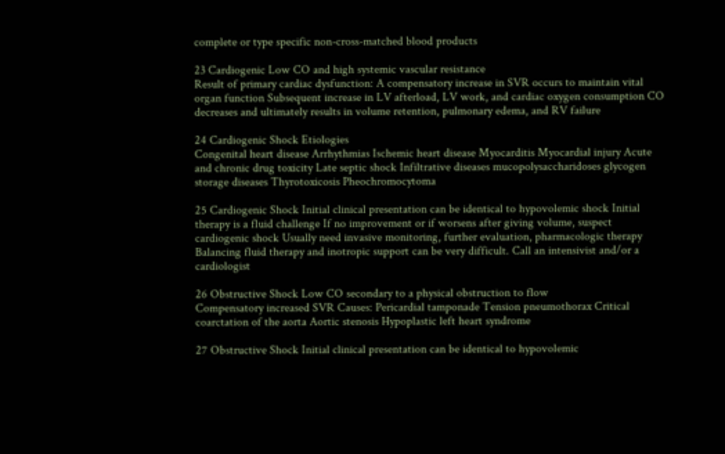complete or type specific non-cross-matched blood products

23 Cardiogenic Low CO and high systemic vascular resistance
Result of primary cardiac dysfunction: A compensatory increase in SVR occurs to maintain vital organ function Subsequent increase in LV afterload, LV work, and cardiac oxygen consumption CO decreases and ultimately results in volume retention, pulmonary edema, and RV failure

24 Cardiogenic Shock Etiologies
Congenital heart disease Arrhythmias Ischemic heart disease Myocarditis Myocardial injury Acute and chronic drug toxicity Late septic shock Infiltrative diseases mucopolysaccharidoses glycogen storage diseases Thyrotoxicosis Pheochromocytoma

25 Cardiogenic Shock Initial clinical presentation can be identical to hypovolemic shock Initial therapy is a fluid challenge If no improvement or if worsens after giving volume, suspect cardiogenic shock Usually need invasive monitoring, further evaluation, pharmacologic therapy Balancing fluid therapy and inotropic support can be very difficult. Call an intensivist and/or a cardiologist

26 Obstructive Shock Low CO secondary to a physical obstruction to flow
Compensatory increased SVR Causes: Pericardial tamponade Tension pneumothorax Critical coarctation of the aorta Aortic stenosis Hypoplastic left heart syndrome

27 Obstructive Shock Initial clinical presentation can be identical to hypovolemic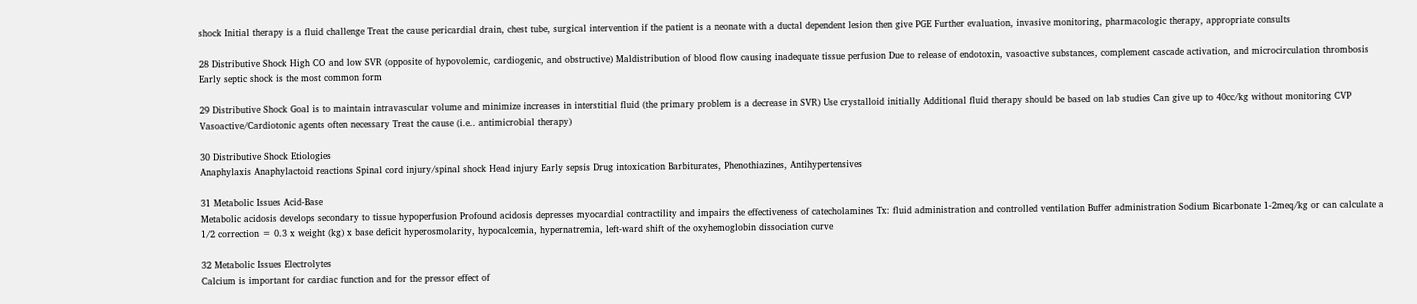shock Initial therapy is a fluid challenge Treat the cause pericardial drain, chest tube, surgical intervention if the patient is a neonate with a ductal dependent lesion then give PGE Further evaluation, invasive monitoring, pharmacologic therapy, appropriate consults

28 Distributive Shock High CO and low SVR (opposite of hypovolemic, cardiogenic, and obstructive) Maldistribution of blood flow causing inadequate tissue perfusion Due to release of endotoxin, vasoactive substances, complement cascade activation, and microcirculation thrombosis Early septic shock is the most common form

29 Distributive Shock Goal is to maintain intravascular volume and minimize increases in interstitial fluid (the primary problem is a decrease in SVR) Use crystalloid initially Additional fluid therapy should be based on lab studies Can give up to 40cc/kg without monitoring CVP Vasoactive/Cardiotonic agents often necessary Treat the cause (i.e.. antimicrobial therapy)

30 Distributive Shock Etiologies
Anaphylaxis Anaphylactoid reactions Spinal cord injury/spinal shock Head injury Early sepsis Drug intoxication Barbiturates, Phenothiazines, Antihypertensives

31 Metabolic Issues Acid-Base
Metabolic acidosis develops secondary to tissue hypoperfusion Profound acidosis depresses myocardial contractility and impairs the effectiveness of catecholamines Tx: fluid administration and controlled ventilation Buffer administration Sodium Bicarbonate 1-2meq/kg or can calculate a 1/2 correction = 0.3 x weight (kg) x base deficit hyperosmolarity, hypocalcemia, hypernatremia, left-ward shift of the oxyhemoglobin dissociation curve

32 Metabolic Issues Electrolytes
Calcium is important for cardiac function and for the pressor effect of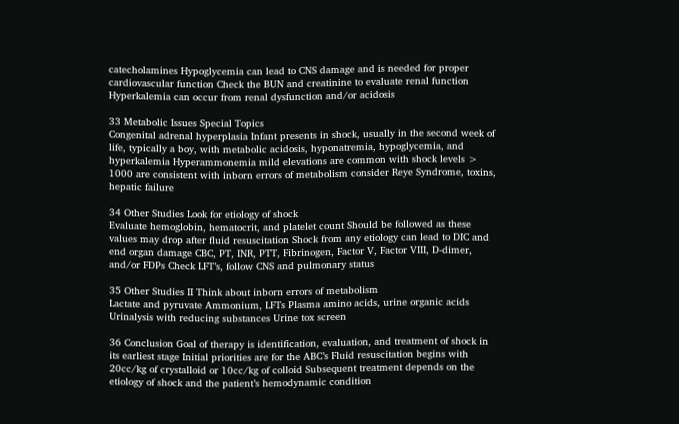catecholamines Hypoglycemia can lead to CNS damage and is needed for proper cardiovascular function Check the BUN and creatinine to evaluate renal function Hyperkalemia can occur from renal dysfunction and/or acidosis

33 Metabolic Issues Special Topics
Congenital adrenal hyperplasia Infant presents in shock, usually in the second week of life, typically a boy, with metabolic acidosis, hyponatremia, hypoglycemia, and hyperkalemia Hyperammonemia mild elevations are common with shock levels > 1000 are consistent with inborn errors of metabolism consider Reye Syndrome, toxins, hepatic failure

34 Other Studies Look for etiology of shock
Evaluate hemoglobin, hematocrit, and platelet count Should be followed as these values may drop after fluid resuscitation Shock from any etiology can lead to DIC and end organ damage CBC, PT, INR, PTT, Fibrinogen, Factor V, Factor VIII, D-dimer, and/or FDPs Check LFT’s, follow CNS and pulmonary status

35 Other Studies II Think about inborn errors of metabolism
Lactate and pyruvate Ammonium, LFTs Plasma amino acids, urine organic acids Urinalysis with reducing substances Urine tox screen

36 Conclusion Goal of therapy is identification, evaluation, and treatment of shock in its earliest stage Initial priorities are for the ABC’s Fluid resuscitation begins with 20cc/kg of crystalloid or 10cc/kg of colloid Subsequent treatment depends on the etiology of shock and the patient’s hemodynamic condition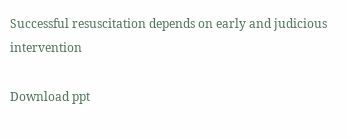Successful resuscitation depends on early and judicious intervention

Download ppt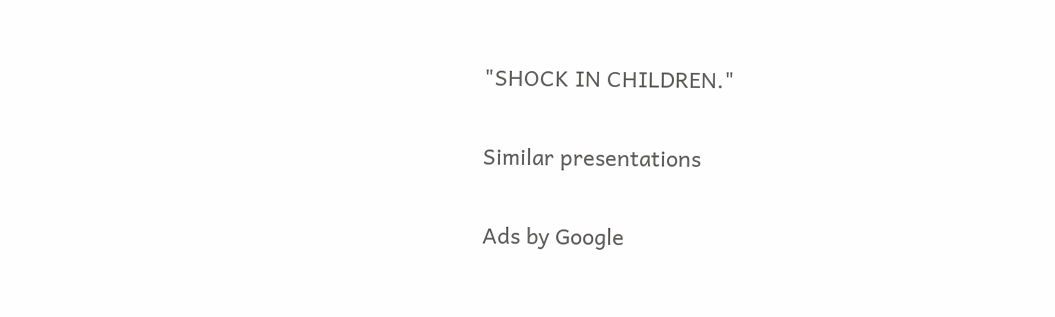"SHOCK IN CHILDREN."

Similar presentations

Ads by Google